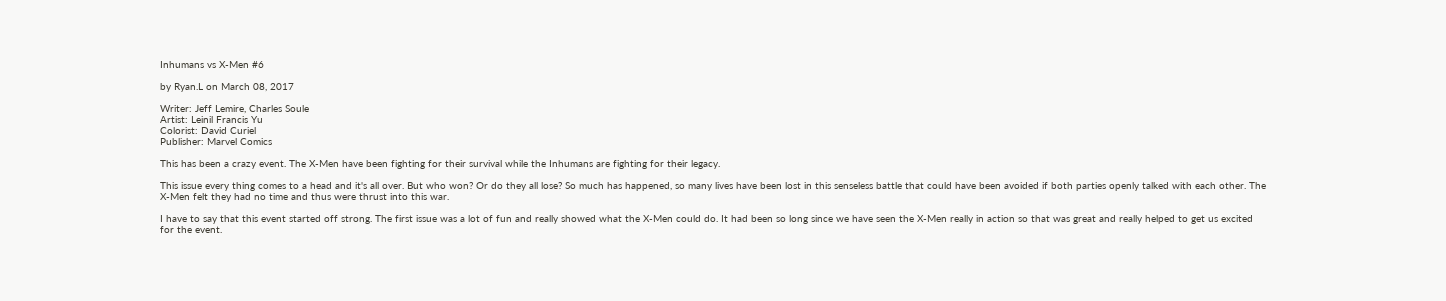Inhumans vs X-Men #6

by Ryan.L on March 08, 2017

Writer: Jeff Lemire, Charles Soule
Artist: Leinil Francis Yu
Colorist: David Curiel
Publisher: Marvel Comics

This has been a crazy event. The X-Men have been fighting for their survival while the Inhumans are fighting for their legacy.

This issue every thing comes to a head and it's all over. But who won? Or do they all lose? So much has happened, so many lives have been lost in this senseless battle that could have been avoided if both parties openly talked with each other. The X-Men felt they had no time and thus were thrust into this war.

I have to say that this event started off strong. The first issue was a lot of fun and really showed what the X-Men could do. It had been so long since we have seen the X-Men really in action so that was great and really helped to get us excited for the event.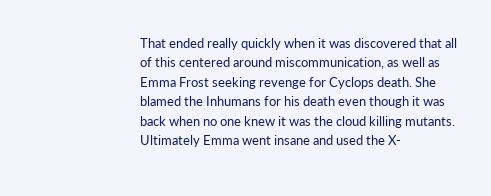That ended really quickly when it was discovered that all of this centered around miscommunication, as well as Emma Frost seeking revenge for Cyclops death. She blamed the Inhumans for his death even though it was back when no one knew it was the cloud killing mutants. Ultimately Emma went insane and used the X-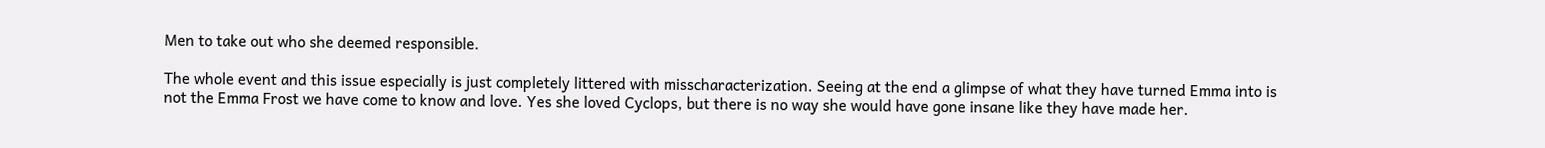Men to take out who she deemed responsible.

The whole event and this issue especially is just completely littered with misscharacterization. Seeing at the end a glimpse of what they have turned Emma into is not the Emma Frost we have come to know and love. Yes she loved Cyclops, but there is no way she would have gone insane like they have made her.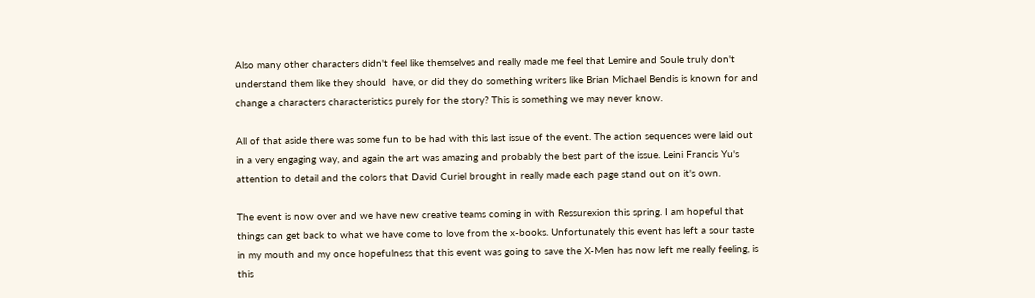Also many other characters didn't feel like themselves and really made me feel that Lemire and Soule truly don't understand them like they should  have, or did they do something writers like Brian Michael Bendis is known for and change a characters characteristics purely for the story? This is something we may never know.

All of that aside there was some fun to be had with this last issue of the event. The action sequences were laid out in a very engaging way, and again the art was amazing and probably the best part of the issue. Leini Francis Yu's attention to detail and the colors that David Curiel brought in really made each page stand out on it's own.

The event is now over and we have new creative teams coming in with Ressurexion this spring. I am hopeful that things can get back to what we have come to love from the x-books. Unfortunately this event has left a sour taste in my mouth and my once hopefulness that this event was going to save the X-Men has now left me really feeling, is this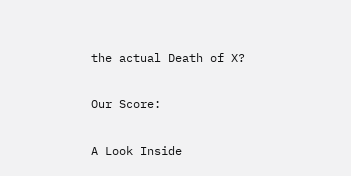the actual Death of X?


Our Score:


A Look Inside